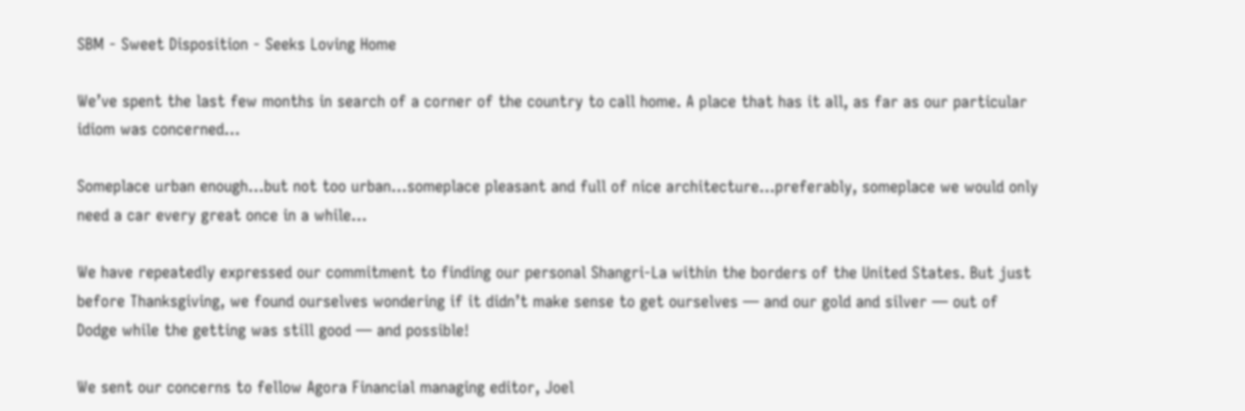SBM - Sweet Disposition - Seeks Loving Home

We’ve spent the last few months in search of a corner of the country to call home. A place that has it all, as far as our particular idiom was concerned…

Someplace urban enough…but not too urban…someplace pleasant and full of nice architecture…preferably, someplace we would only need a car every great once in a while…

We have repeatedly expressed our commitment to finding our personal Shangri-La within the borders of the United States. But just before Thanksgiving, we found ourselves wondering if it didn’t make sense to get ourselves — and our gold and silver — out of Dodge while the getting was still good — and possible!

We sent our concerns to fellow Agora Financial managing editor, Joel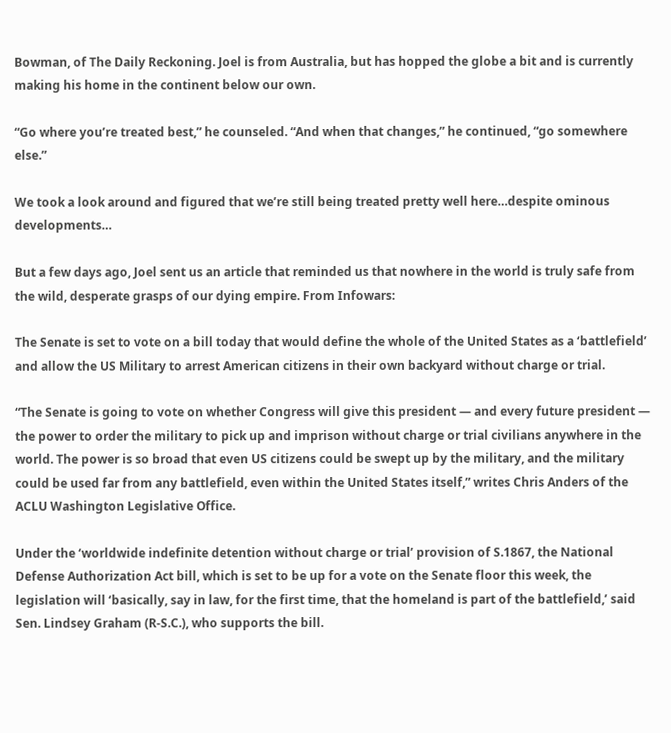Bowman, of The Daily Reckoning. Joel is from Australia, but has hopped the globe a bit and is currently making his home in the continent below our own.

“Go where you’re treated best,” he counseled. “And when that changes,” he continued, “go somewhere else.”

We took a look around and figured that we’re still being treated pretty well here…despite ominous developments…

But a few days ago, Joel sent us an article that reminded us that nowhere in the world is truly safe from the wild, desperate grasps of our dying empire. From Infowars:

The Senate is set to vote on a bill today that would define the whole of the United States as a ‘battlefield’ and allow the US Military to arrest American citizens in their own backyard without charge or trial.

“The Senate is going to vote on whether Congress will give this president — and every future president — the power to order the military to pick up and imprison without charge or trial civilians anywhere in the world. The power is so broad that even US citizens could be swept up by the military, and the military could be used far from any battlefield, even within the United States itself,” writes Chris Anders of the ACLU Washington Legislative Office.

Under the ‘worldwide indefinite detention without charge or trial’ provision of S.1867, the National Defense Authorization Act bill, which is set to be up for a vote on the Senate floor this week, the legislation will ‘basically, say in law, for the first time, that the homeland is part of the battlefield,’ said Sen. Lindsey Graham (R-S.C.), who supports the bill.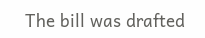The bill was drafted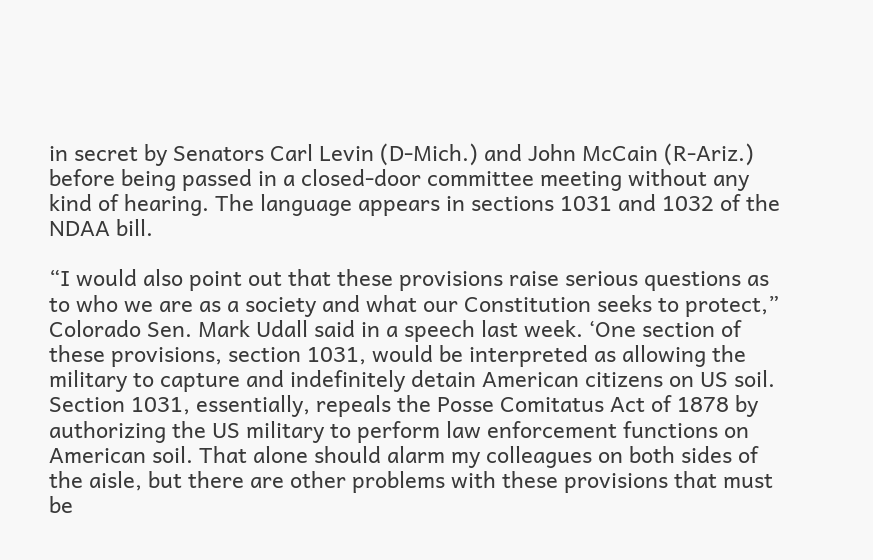in secret by Senators Carl Levin (D-Mich.) and John McCain (R-Ariz.) before being passed in a closed-door committee meeting without any kind of hearing. The language appears in sections 1031 and 1032 of the NDAA bill.

“I would also point out that these provisions raise serious questions as to who we are as a society and what our Constitution seeks to protect,” Colorado Sen. Mark Udall said in a speech last week. ‘One section of these provisions, section 1031, would be interpreted as allowing the military to capture and indefinitely detain American citizens on US soil. Section 1031, essentially, repeals the Posse Comitatus Act of 1878 by authorizing the US military to perform law enforcement functions on American soil. That alone should alarm my colleagues on both sides of the aisle, but there are other problems with these provisions that must be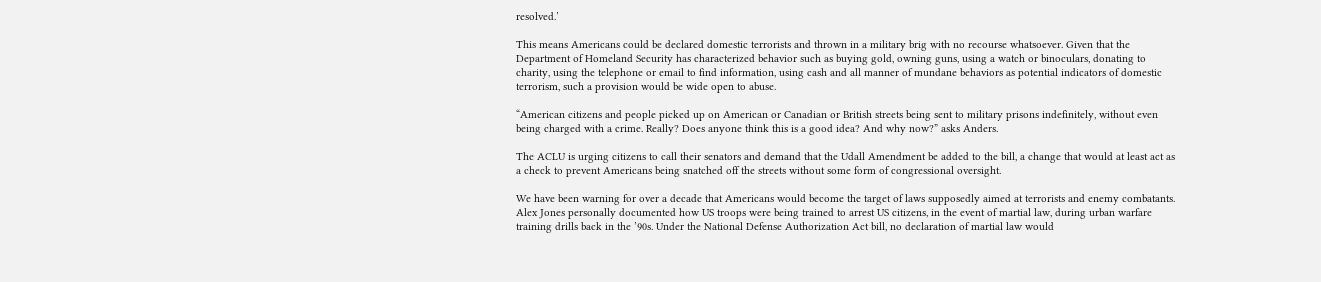resolved.’

This means Americans could be declared domestic terrorists and thrown in a military brig with no recourse whatsoever. Given that the Department of Homeland Security has characterized behavior such as buying gold, owning guns, using a watch or binoculars, donating to charity, using the telephone or email to find information, using cash and all manner of mundane behaviors as potential indicators of domestic terrorism, such a provision would be wide open to abuse.

“American citizens and people picked up on American or Canadian or British streets being sent to military prisons indefinitely, without even being charged with a crime. Really? Does anyone think this is a good idea? And why now?” asks Anders.

The ACLU is urging citizens to call their senators and demand that the Udall Amendment be added to the bill, a change that would at least act as a check to prevent Americans being snatched off the streets without some form of congressional oversight.

We have been warning for over a decade that Americans would become the target of laws supposedly aimed at terrorists and enemy combatants. Alex Jones personally documented how US troops were being trained to arrest US citizens, in the event of martial law, during urban warfare training drills back in the ’90s. Under the National Defense Authorization Act bill, no declaration of martial law would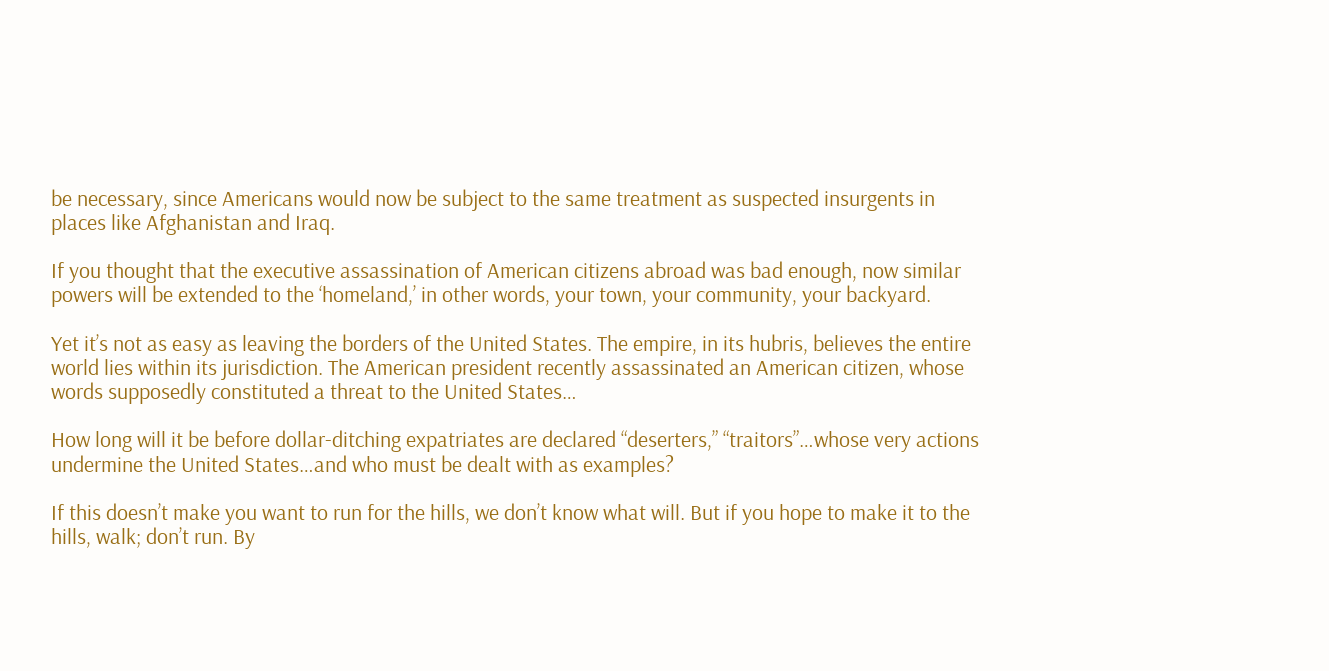be necessary, since Americans would now be subject to the same treatment as suspected insurgents in places like Afghanistan and Iraq.

If you thought that the executive assassination of American citizens abroad was bad enough, now similar powers will be extended to the ‘homeland,’ in other words, your town, your community, your backyard.

Yet it’s not as easy as leaving the borders of the United States. The empire, in its hubris, believes the entire world lies within its jurisdiction. The American president recently assassinated an American citizen, whose words supposedly constituted a threat to the United States…

How long will it be before dollar-ditching expatriates are declared “deserters,” “traitors”…whose very actions undermine the United States…and who must be dealt with as examples?

If this doesn’t make you want to run for the hills, we don’t know what will. But if you hope to make it to the hills, walk; don’t run. By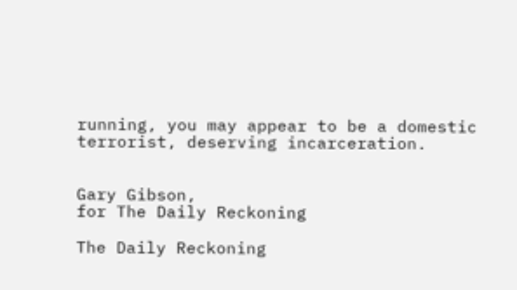running, you may appear to be a domestic terrorist, deserving incarceration.


Gary Gibson,
for The Daily Reckoning

The Daily Reckoning